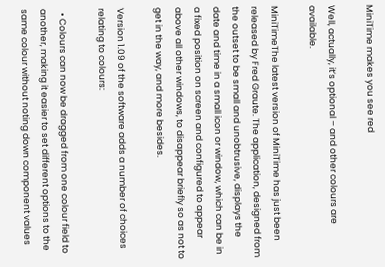MiniTime makes you see red

Well, actually, it’s optional – and other colours are available.

MiniTimeThe latest version of MiniTime has just been released by Fred Graute. The application, designed from the outset to be small and unobtrusive, displays the date and time in a small icon or window, which can be in a fixed position on screen and configured to appear above all other windows, to disappear briefly so as not to get in the way, and more besides.

Version 1.09 of the software adds a number of choices relating to colours:

  • Colours can now be dragged from one colour field to another, making it easier to set different options to the same colour without noting down component values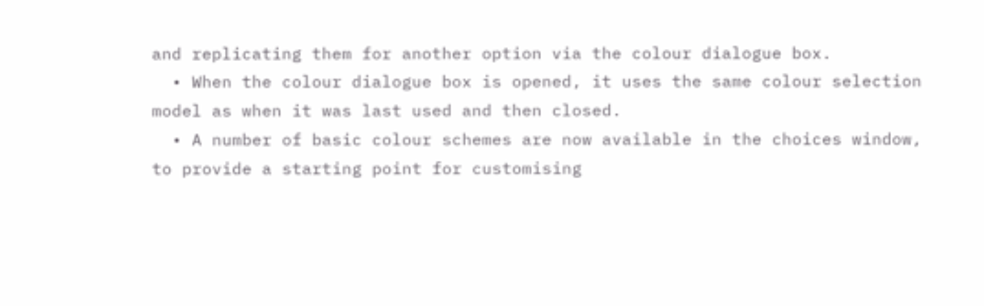and replicating them for another option via the colour dialogue box.
  • When the colour dialogue box is opened, it uses the same colour selection model as when it was last used and then closed.
  • A number of basic colour schemes are now available in the choices window, to provide a starting point for customising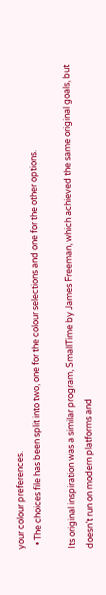your colour preferences.
  • The choices file has been split into two, one for the colour selections and one for the other options.

Its original inspiration was a similar program, SmallTime by James Freeman, which achieved the same original goals, but doesn’t run on modern platforms and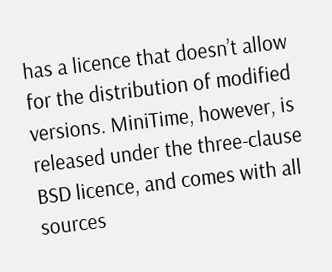has a licence that doesn’t allow for the distribution of modified versions. MiniTime, however, is released under the three-clause BSD licence, and comes with all sources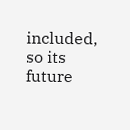included, so its future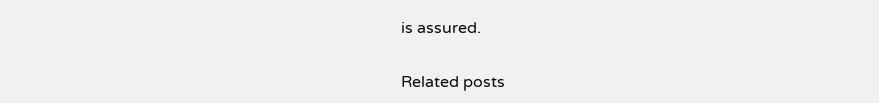is assured.

Related posts